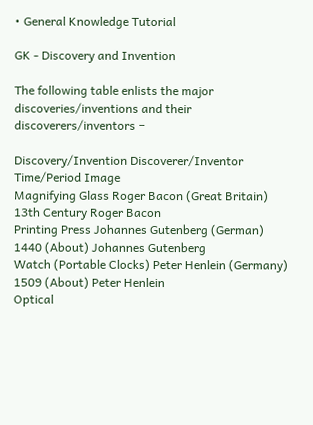• General Knowledge Tutorial

GK - Discovery and Invention

The following table enlists the major discoveries/inventions and their discoverers/inventors −

Discovery/Invention Discoverer/Inventor Time/Period Image
Magnifying Glass Roger Bacon (Great Britain) 13th Century Roger Bacon
Printing Press Johannes Gutenberg (German) 1440 (About) Johannes Gutenberg
Watch (Portable Clocks) Peter Henlein (Germany) 1509 (About) Peter Henlein
Optical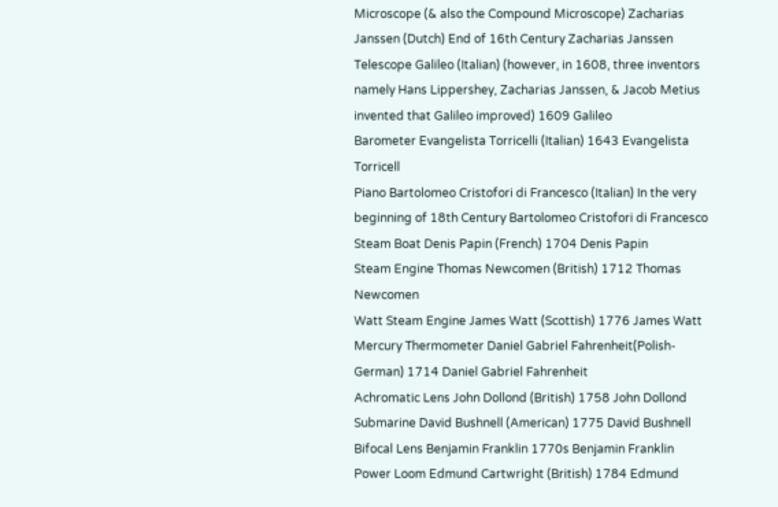Microscope (& also the Compound Microscope) Zacharias Janssen (Dutch) End of 16th Century Zacharias Janssen
Telescope Galileo (Italian) (however, in 1608, three inventors namely Hans Lippershey, Zacharias Janssen, & Jacob Metius invented that Galileo improved) 1609 Galileo
Barometer Evangelista Torricelli (Italian) 1643 Evangelista Torricell
Piano Bartolomeo Cristofori di Francesco (Italian) In the very beginning of 18th Century Bartolomeo Cristofori di Francesco
Steam Boat Denis Papin (French) 1704 Denis Papin
Steam Engine Thomas Newcomen (British) 1712 Thomas Newcomen
Watt Steam Engine James Watt (Scottish) 1776 James Watt
Mercury Thermometer Daniel Gabriel Fahrenheit(Polish-German) 1714 Daniel Gabriel Fahrenheit
Achromatic Lens John Dollond (British) 1758 John Dollond
Submarine David Bushnell (American) 1775 David Bushnell
Bifocal Lens Benjamin Franklin 1770s Benjamin Franklin
Power Loom Edmund Cartwright (British) 1784 Edmund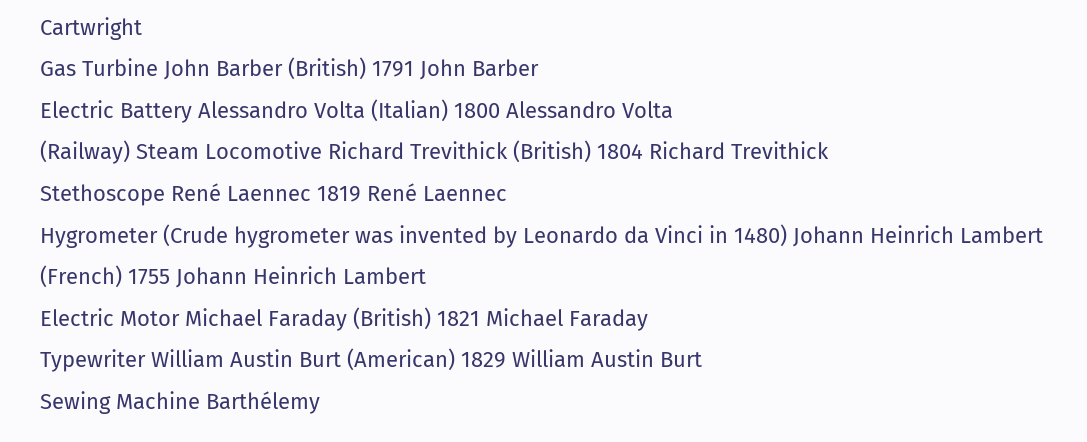Cartwright
Gas Turbine John Barber (British) 1791 John Barber
Electric Battery Alessandro Volta (Italian) 1800 Alessandro Volta
(Railway) Steam Locomotive Richard Trevithick (British) 1804 Richard Trevithick
Stethoscope René Laennec 1819 René Laennec
Hygrometer (Crude hygrometer was invented by Leonardo da Vinci in 1480) Johann Heinrich Lambert (French) 1755 Johann Heinrich Lambert
Electric Motor Michael Faraday (British) 1821 Michael Faraday
Typewriter William Austin Burt (American) 1829 William Austin Burt
Sewing Machine Barthélemy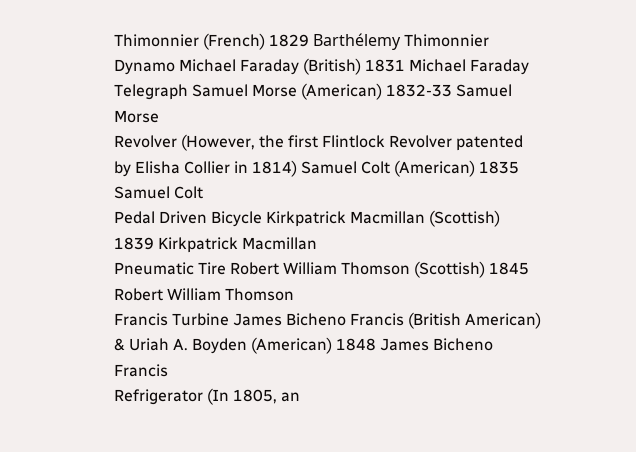Thimonnier (French) 1829 Barthélemy Thimonnier
Dynamo Michael Faraday (British) 1831 Michael Faraday
Telegraph Samuel Morse (American) 1832-33 Samuel Morse
Revolver (However, the first Flintlock Revolver patented by Elisha Collier in 1814) Samuel Colt (American) 1835 Samuel Colt
Pedal Driven Bicycle Kirkpatrick Macmillan (Scottish) 1839 Kirkpatrick Macmillan
Pneumatic Tire Robert William Thomson (Scottish) 1845 Robert William Thomson
Francis Turbine James Bicheno Francis (British American) & Uriah A. Boyden (American) 1848 James Bicheno Francis
Refrigerator (In 1805, an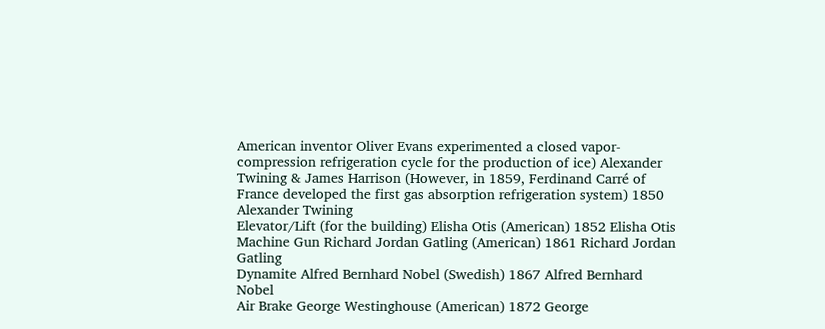American inventor Oliver Evans experimented a closed vapor-compression refrigeration cycle for the production of ice) Alexander Twining & James Harrison (However, in 1859, Ferdinand Carré of France developed the first gas absorption refrigeration system) 1850 Alexander Twining
Elevator/Lift (for the building) Elisha Otis (American) 1852 Elisha Otis
Machine Gun Richard Jordan Gatling (American) 1861 Richard Jordan Gatling
Dynamite Alfred Bernhard Nobel (Swedish) 1867 Alfred Bernhard Nobel
Air Brake George Westinghouse (American) 1872 George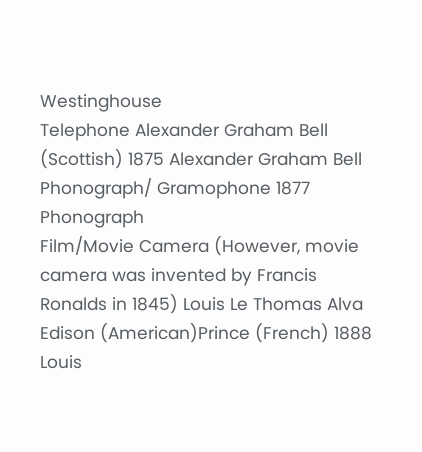Westinghouse
Telephone Alexander Graham Bell (Scottish) 1875 Alexander Graham Bell
Phonograph/ Gramophone 1877 Phonograph
Film/Movie Camera (However, movie camera was invented by Francis Ronalds in 1845) Louis Le Thomas Alva Edison (American)Prince (French) 1888 Louis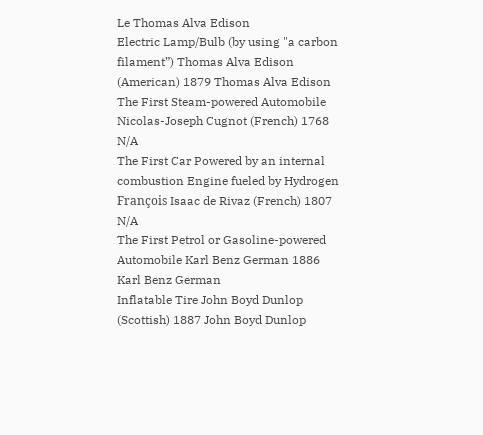Le Thomas Alva Edison
Electric Lamp/Bulb (by using "a carbon filament”) Thomas Alva Edison (American) 1879 Thomas Alva Edison
The First Steam-powered Automobile Nicolas-Joseph Cugnot (French) 1768 N/A
The First Car Powered by an internal combustion Engine fueled by Hydrogen François Isaac de Rivaz (French) 1807 N/A
The First Petrol or Gasoline-powered Automobile Karl Benz German 1886 Karl Benz German
Inflatable Tire John Boyd Dunlop (Scottish) 1887 John Boyd Dunlop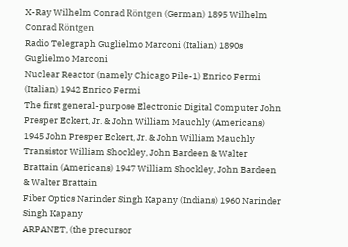X-Ray Wilhelm Conrad Röntgen (German) 1895 Wilhelm Conrad Röntgen
Radio Telegraph Guglielmo Marconi (Italian) 1890s Guglielmo Marconi
Nuclear Reactor (namely Chicago Pile-1) Enrico Fermi (Italian) 1942 Enrico Fermi
The first general-purpose Electronic Digital Computer John Presper Eckert, Jr. & John William Mauchly (Americans) 1945 John Presper Eckert, Jr. & John William Mauchly
Transistor William Shockley, John Bardeen & Walter Brattain (Americans) 1947 William Shockley, John Bardeen & Walter Brattain
Fiber Optics Narinder Singh Kapany (Indians) 1960 Narinder Singh Kapany
ARPANET, (the precursor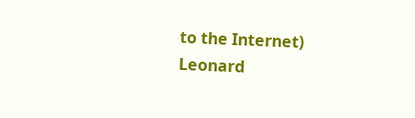to the Internet) Leonard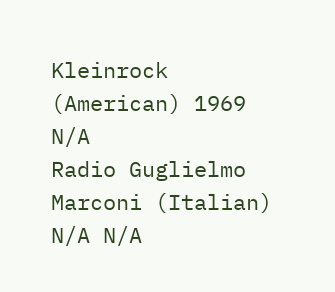Kleinrock (American) 1969 N/A
Radio Guglielmo Marconi (Italian) N/A N/A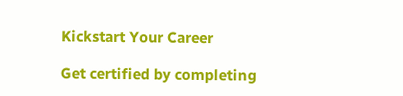Kickstart Your Career

Get certified by completing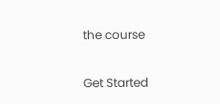the course

Get Started